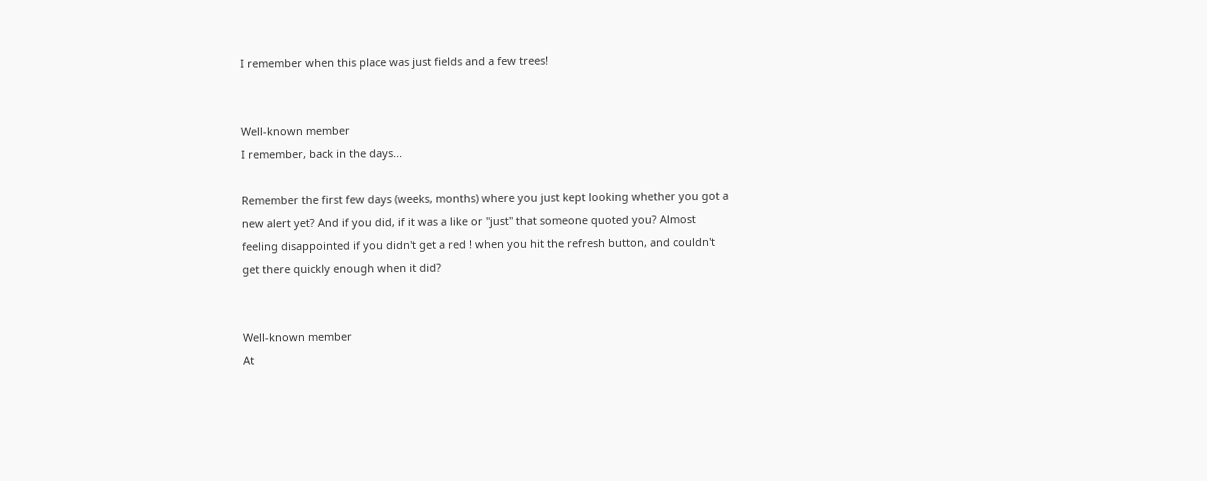I remember when this place was just fields and a few trees!


Well-known member
I remember, back in the days...

Remember the first few days (weeks, months) where you just kept looking whether you got a new alert yet? And if you did, if it was a like or "just" that someone quoted you? Almost feeling disappointed if you didn't get a red ! when you hit the refresh button, and couldn't get there quickly enough when it did?


Well-known member
At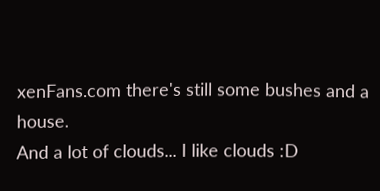xenFans.com there's still some bushes and a house.
And a lot of clouds... I like clouds :D